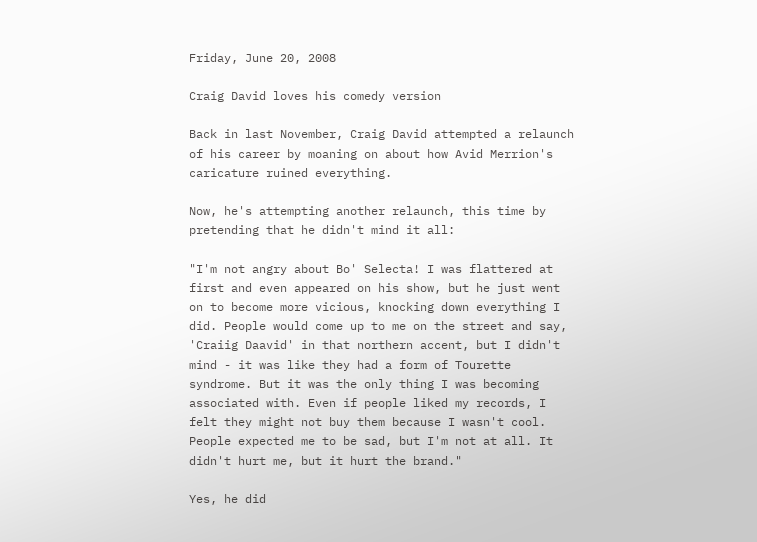Friday, June 20, 2008

Craig David loves his comedy version

Back in last November, Craig David attempted a relaunch of his career by moaning on about how Avid Merrion's caricature ruined everything.

Now, he's attempting another relaunch, this time by pretending that he didn't mind it all:

"I'm not angry about Bo' Selecta! I was flattered at first and even appeared on his show, but he just went on to become more vicious, knocking down everything I did. People would come up to me on the street and say, 'Craiig Daavid' in that northern accent, but I didn't mind - it was like they had a form of Tourette syndrome. But it was the only thing I was becoming associated with. Even if people liked my records, I felt they might not buy them because I wasn't cool. People expected me to be sad, but I'm not at all. It didn't hurt me, but it hurt the brand."

Yes, he did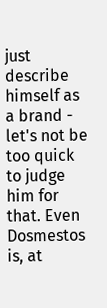just describe himself as a brand - let's not be too quick to judge him for that. Even Dosmestos is, at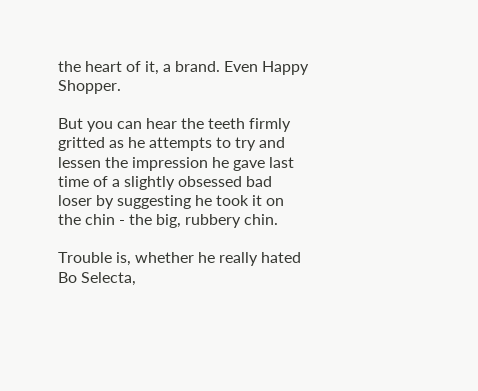the heart of it, a brand. Even Happy Shopper.

But you can hear the teeth firmly gritted as he attempts to try and lessen the impression he gave last time of a slightly obsessed bad loser by suggesting he took it on the chin - the big, rubbery chin.

Trouble is, whether he really hated Bo Selecta,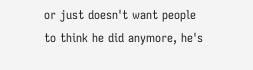or just doesn't want people to think he did anymore, he's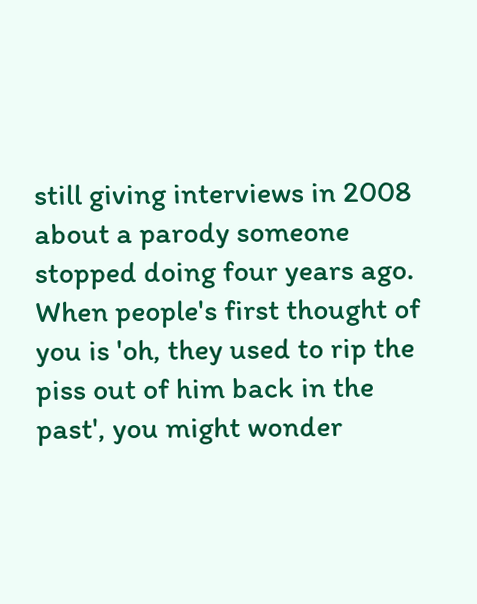still giving interviews in 2008 about a parody someone stopped doing four years ago. When people's first thought of you is 'oh, they used to rip the piss out of him back in the past', you might wonder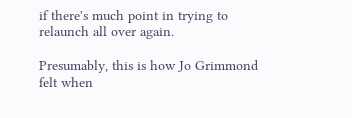if there's much point in trying to relaunch all over again.

Presumably, this is how Jo Grimmond felt when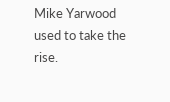Mike Yarwood used to take the rise.